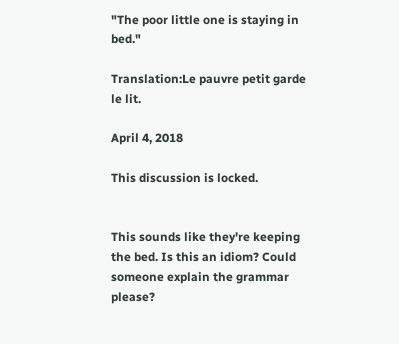"The poor little one is staying in bed."

Translation:Le pauvre petit garde le lit.

April 4, 2018

This discussion is locked.


This sounds like they're keeping the bed. Is this an idiom? Could someone explain the grammar please?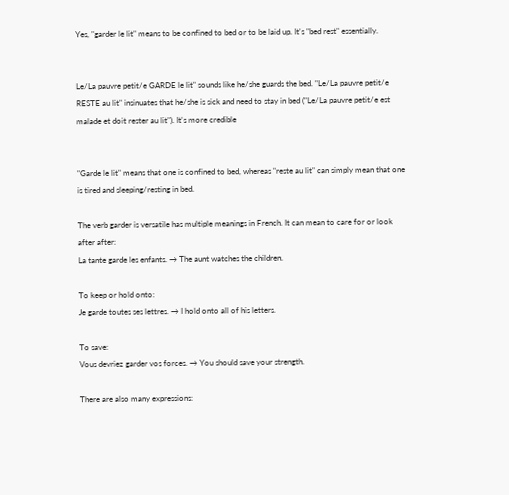Yes, "garder le lit" means to be confined to bed or to be laid up. It's "bed rest" essentially.


Le/La pauvre petit/e GARDE le lit" sounds like he/she guards the bed. "Le/La pauvre petit/e RESTE au lit" insinuates that he/she is sick and need to stay in bed ("Le/La pauvre petit/e est malade et doit rester au lit"). It's more credible


"Garde le lit" means that one is confined to bed, whereas "reste au lit" can simply mean that one is tired and sleeping/resting in bed.

The verb garder is versatile has multiple meanings in French. It can mean to care for or look after after:
La tante garde les enfants. → The aunt watches the children.

To keep or hold onto:
Je garde toutes ses lettres. → I hold onto all of his letters.

To save:
Vous devriez garder vos forces. → You should save your strength.

There are also many expressions: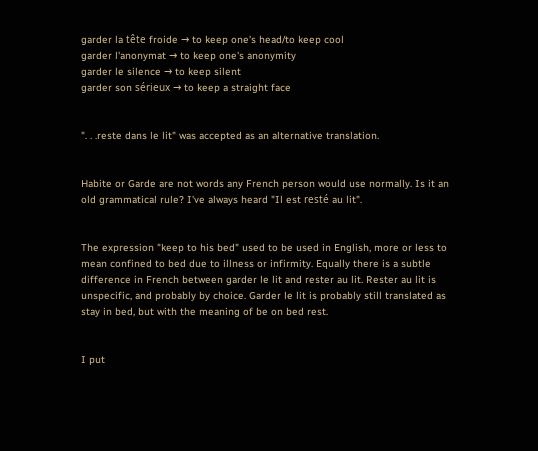garder la tête froide → to keep one's head/to keep cool
garder l'anonymat → to keep one's anonymity
garder le silence → to keep silent
garder son sérieux → to keep a straight face


". . .reste dans le lit" was accepted as an alternative translation.


Habite or Garde are not words any French person would use normally. Is it an old grammatical rule? I've always heard "Il est resté au lit".


The expression "keep to his bed" used to be used in English, more or less to mean confined to bed due to illness or infirmity. Equally there is a subtle difference in French between garder le lit and rester au lit. Rester au lit is unspecific, and probably by choice. Garder le lit is probably still translated as stay in bed, but with the meaning of be on bed rest.


I put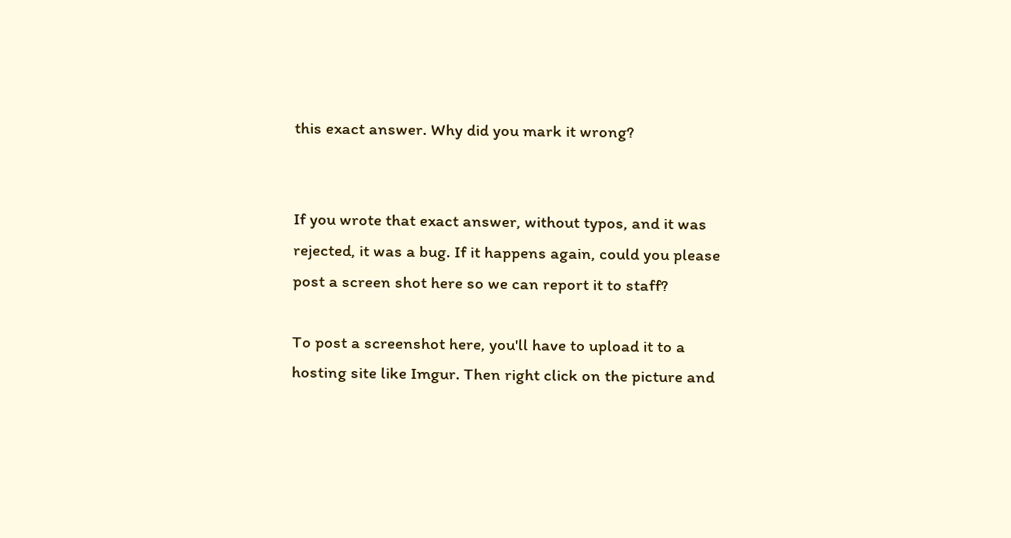this exact answer. Why did you mark it wrong?


If you wrote that exact answer, without typos, and it was rejected, it was a bug. If it happens again, could you please post a screen shot here so we can report it to staff?

To post a screenshot here, you'll have to upload it to a hosting site like Imgur. Then right click on the picture and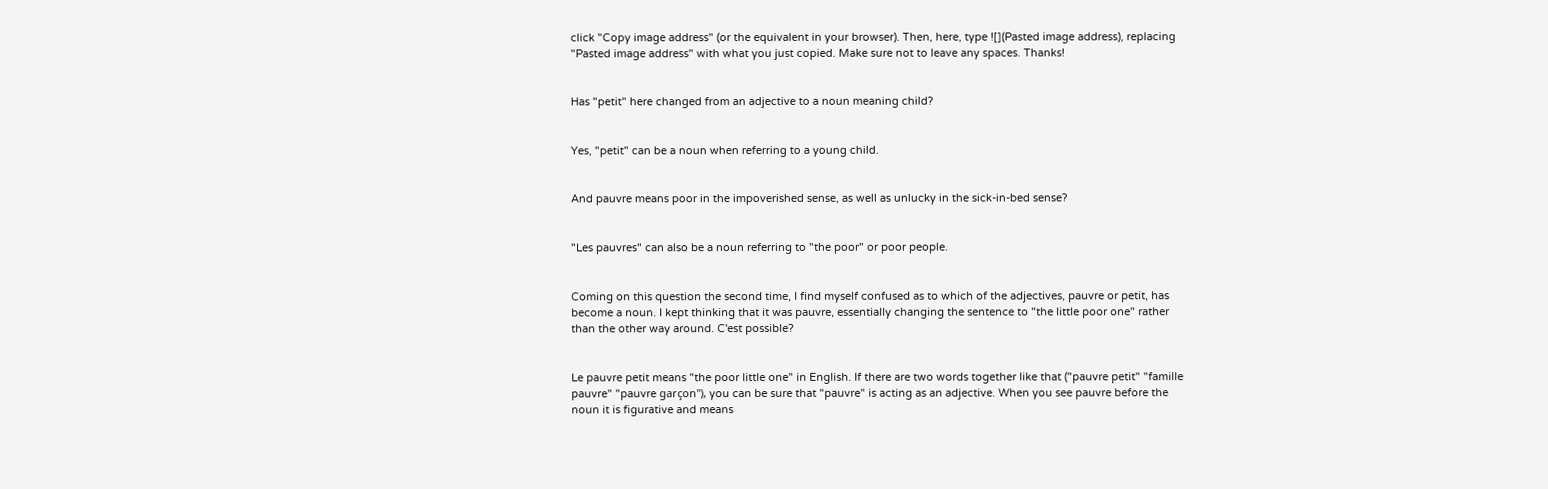click "Copy image address" (or the equivalent in your browser). Then, here, type ![](Pasted image address), replacing "Pasted image address" with what you just copied. Make sure not to leave any spaces. Thanks!


Has "petit" here changed from an adjective to a noun meaning child?


Yes, "petit" can be a noun when referring to a young child.


And pauvre means poor in the impoverished sense, as well as unlucky in the sick-in-bed sense?


"Les pauvres" can also be a noun referring to "the poor" or poor people.


Coming on this question the second time, I find myself confused as to which of the adjectives, pauvre or petit, has become a noun. I kept thinking that it was pauvre, essentially changing the sentence to "the little poor one" rather than the other way around. C'est possible?


Le pauvre petit means "the poor little one" in English. If there are two words together like that ("pauvre petit" "famille pauvre" "pauvre garçon"), you can be sure that "pauvre" is acting as an adjective. When you see pauvre before the noun it is figurative and means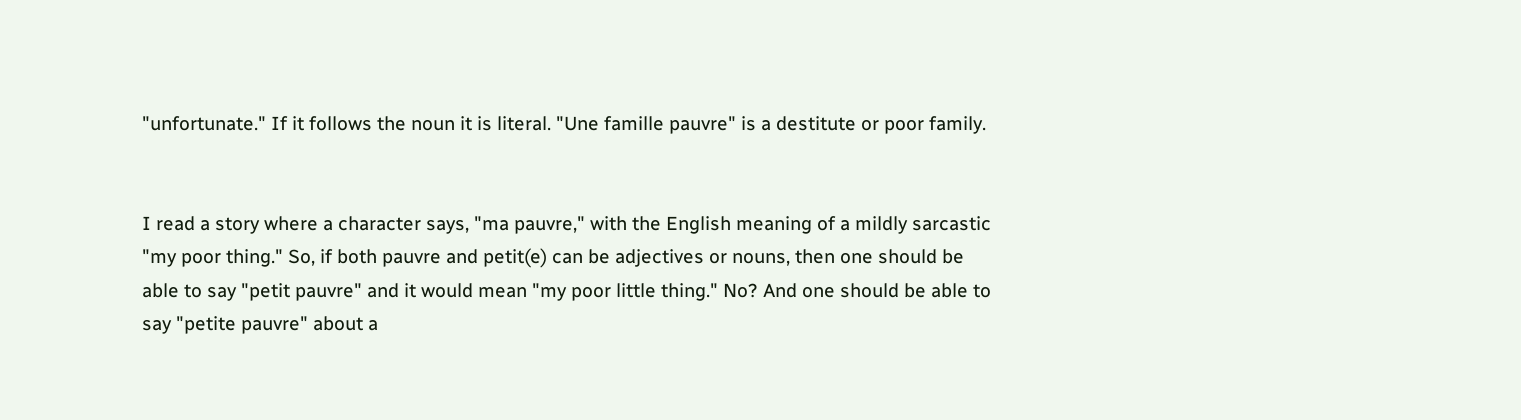"unfortunate." If it follows the noun it is literal. "Une famille pauvre" is a destitute or poor family.


I read a story where a character says, "ma pauvre," with the English meaning of a mildly sarcastic "my poor thing." So, if both pauvre and petit(e) can be adjectives or nouns, then one should be able to say "petit pauvre" and it would mean "my poor little thing." No? And one should be able to say "petite pauvre" about a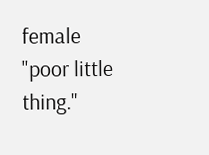female "poor little thing."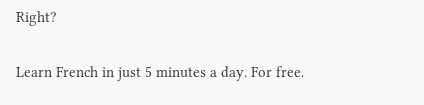Right?

Learn French in just 5 minutes a day. For free.